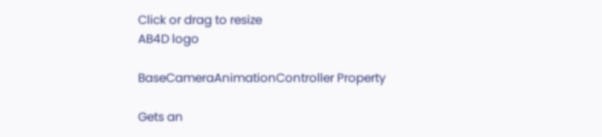Click or drag to resize
AB4D logo

BaseCameraAnimationController Property

Gets an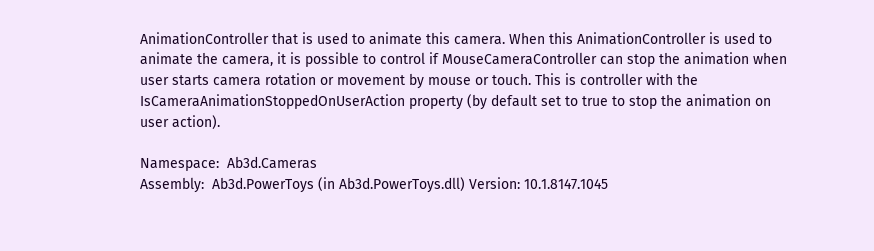AnimationController that is used to animate this camera. When this AnimationController is used to animate the camera, it is possible to control if MouseCameraController can stop the animation when user starts camera rotation or movement by mouse or touch. This is controller with the IsCameraAnimationStoppedOnUserAction property (by default set to true to stop the animation on user action).

Namespace:  Ab3d.Cameras
Assembly:  Ab3d.PowerToys (in Ab3d.PowerToys.dll) Version: 10.1.8147.1045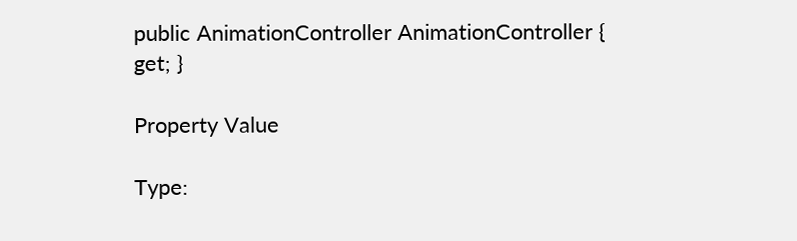public AnimationController AnimationController { get; }

Property Value

Type: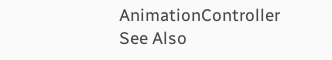AnimationController
See Also